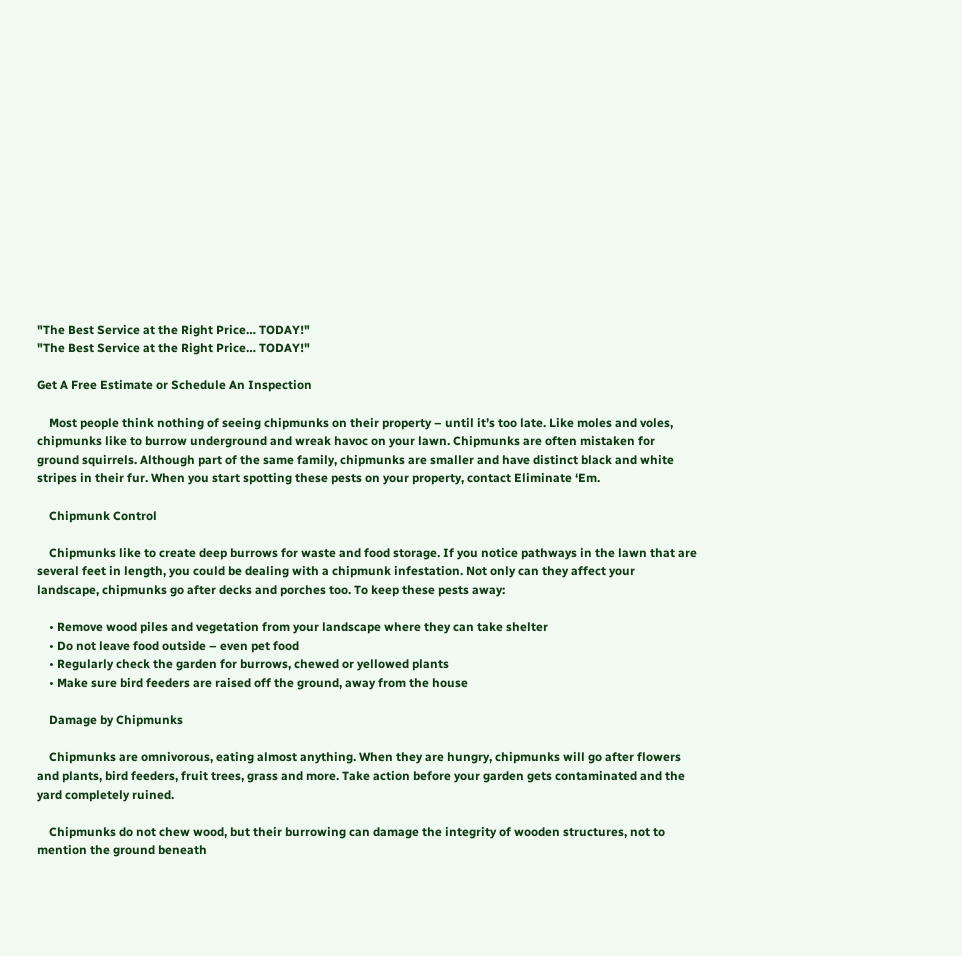"The Best Service at the Right Price… TODAY!"
"The Best Service at the Right Price… TODAY!"

Get A Free Estimate or Schedule An Inspection

    Most people think nothing of seeing chipmunks on their property – until it’s too late. Like moles and voles, chipmunks like to burrow underground and wreak havoc on your lawn. Chipmunks are often mistaken for ground squirrels. Although part of the same family, chipmunks are smaller and have distinct black and white stripes in their fur. When you start spotting these pests on your property, contact Eliminate ‘Em.

    Chipmunk Control

    Chipmunks like to create deep burrows for waste and food storage. If you notice pathways in the lawn that are several feet in length, you could be dealing with a chipmunk infestation. Not only can they affect your landscape, chipmunks go after decks and porches too. To keep these pests away:

    • Remove wood piles and vegetation from your landscape where they can take shelter
    • Do not leave food outside – even pet food
    • Regularly check the garden for burrows, chewed or yellowed plants
    • Make sure bird feeders are raised off the ground, away from the house

    Damage by Chipmunks

    Chipmunks are omnivorous, eating almost anything. When they are hungry, chipmunks will go after flowers and plants, bird feeders, fruit trees, grass and more. Take action before your garden gets contaminated and the yard completely ruined.

    Chipmunks do not chew wood, but their burrowing can damage the integrity of wooden structures, not to mention the ground beneath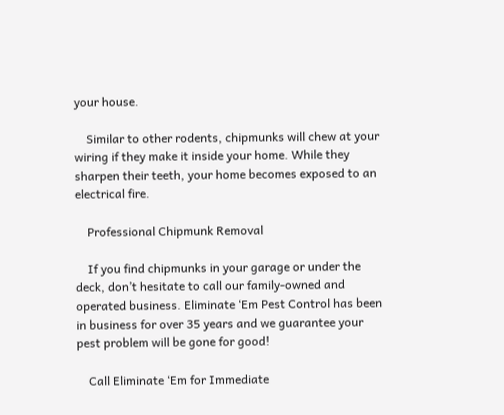your house.

    Similar to other rodents, chipmunks will chew at your wiring if they make it inside your home. While they sharpen their teeth, your home becomes exposed to an electrical fire.

    Professional Chipmunk Removal

    If you find chipmunks in your garage or under the deck, don’t hesitate to call our family-owned and operated business. Eliminate ‘Em Pest Control has been in business for over 35 years and we guarantee your pest problem will be gone for good!

    Call Eliminate ‘Em for Immediate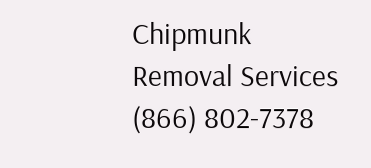Chipmunk Removal Services (866) 802-7378